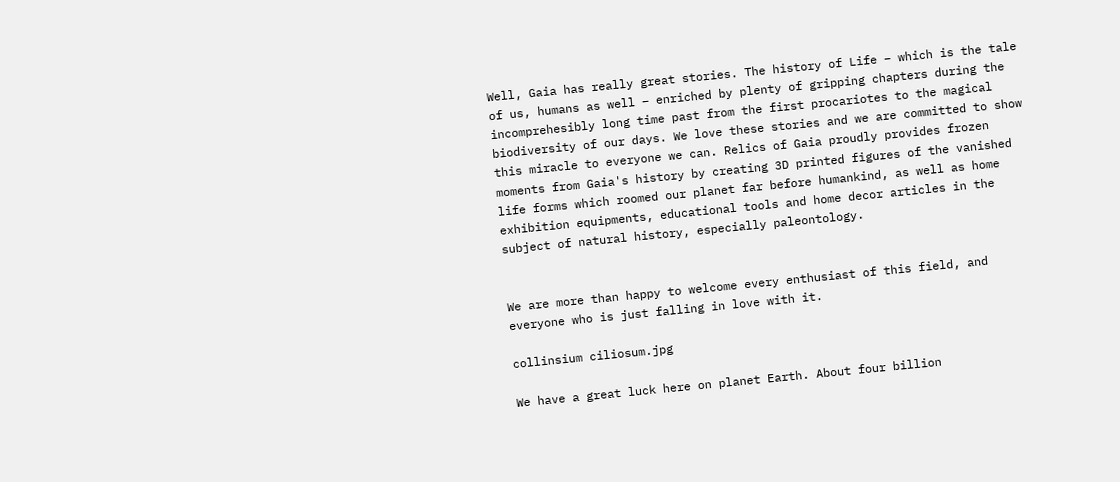Well, Gaia has really great stories. The history of Life – which is the tale of us, humans as well – enriched by plenty of gripping chapters during the incomprehesibly long time past from the first procariotes to the magical biodiversity of our days. We love these stories and we are committed to show this miracle to everyone we can. Relics of Gaia proudly provides frozen moments from Gaia's history by creating 3D printed figures of the vanished life forms which roomed our planet far before humankind, as well as home exhibition equipments, educational tools and home decor articles in the subject of natural history, especially paleontology.


We are more than happy to welcome every enthusiast of this field, and everyone who is just falling in love with it.

collinsium ciliosum.jpg

We have a great luck here on planet Earth. About four billion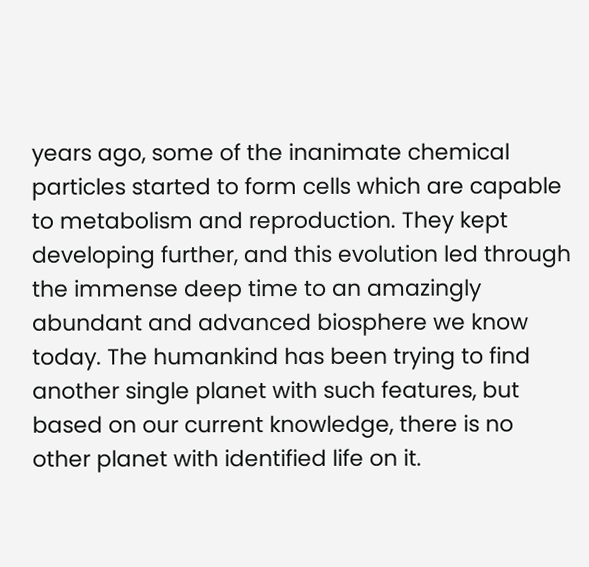years ago, some of the inanimate chemical particles started to form cells which are capable to metabolism and reproduction. They kept developing further, and this evolution led through the immense deep time to an amazingly abundant and advanced biosphere we know today. The humankind has been trying to find another single planet with such features, but based on our current knowledge, there is no other planet with identified life on it.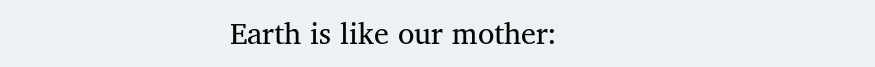Earth is like our mother: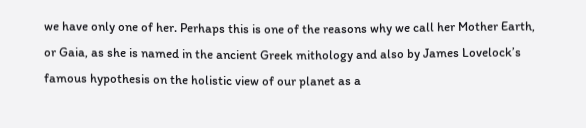we have only one of her. Perhaps this is one of the reasons why we call her Mother Earth, or Gaia, as she is named in the ancient Greek mithology and also by James Lovelock’s famous hypothesis on the holistic view of our planet as a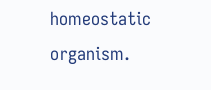homeostatic organism.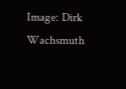Image: Dirk Wachsmuth